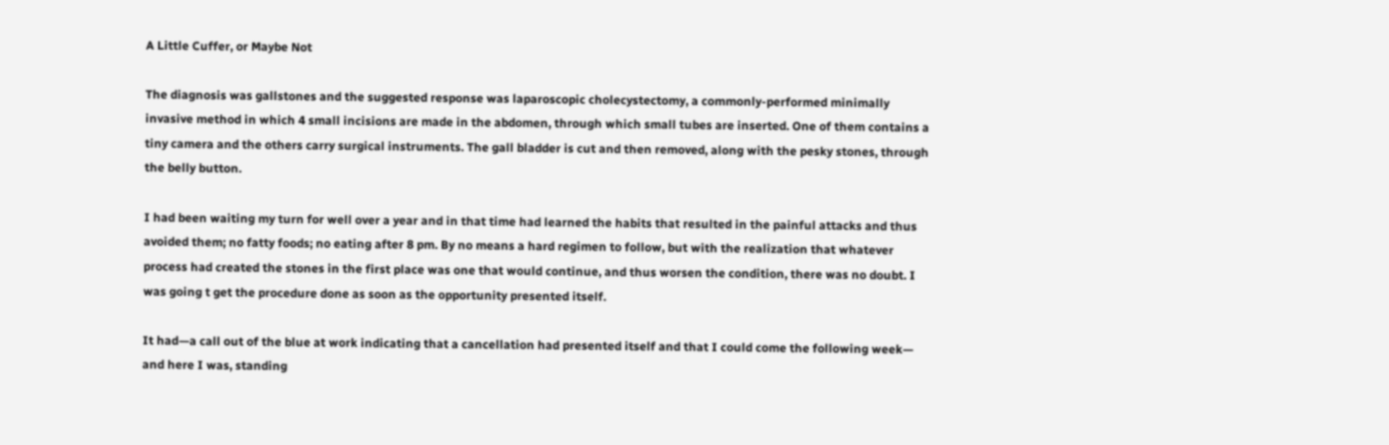A Little Cuffer, or Maybe Not

The diagnosis was gallstones and the suggested response was laparoscopic cholecystectomy, a commonly-performed minimally invasive method in which 4 small incisions are made in the abdomen, through which small tubes are inserted. One of them contains a tiny camera and the others carry surgical instruments. The gall bladder is cut and then removed, along with the pesky stones, through the belly button.

I had been waiting my turn for well over a year and in that time had learned the habits that resulted in the painful attacks and thus avoided them; no fatty foods; no eating after 8 pm. By no means a hard regimen to follow, but with the realization that whatever process had created the stones in the first place was one that would continue, and thus worsen the condition, there was no doubt. I was going t get the procedure done as soon as the opportunity presented itself.

It had—a call out of the blue at work indicating that a cancellation had presented itself and that I could come the following week— and here I was, standing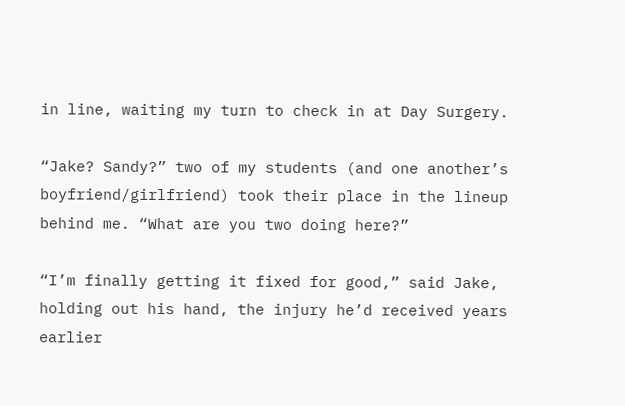in line, waiting my turn to check in at Day Surgery.

“Jake? Sandy?” two of my students (and one another’s boyfriend/girlfriend) took their place in the lineup behind me. “What are you two doing here?”

“I’m finally getting it fixed for good,” said Jake, holding out his hand, the injury he’d received years earlier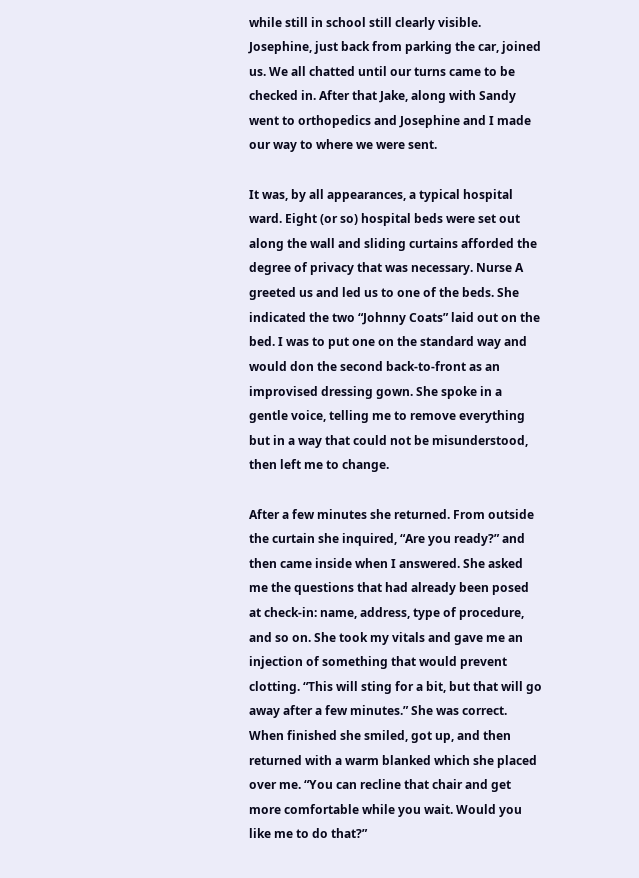while still in school still clearly visible. Josephine, just back from parking the car, joined us. We all chatted until our turns came to be checked in. After that Jake, along with Sandy went to orthopedics and Josephine and I made our way to where we were sent.

It was, by all appearances, a typical hospital ward. Eight (or so) hospital beds were set out along the wall and sliding curtains afforded the degree of privacy that was necessary. Nurse A greeted us and led us to one of the beds. She indicated the two “Johnny Coats” laid out on the bed. I was to put one on the standard way and would don the second back-to-front as an improvised dressing gown. She spoke in a gentle voice, telling me to remove everything but in a way that could not be misunderstood, then left me to change.

After a few minutes she returned. From outside the curtain she inquired, “Are you ready?” and then came inside when I answered. She asked me the questions that had already been posed at check-in: name, address, type of procedure, and so on. She took my vitals and gave me an injection of something that would prevent clotting. “This will sting for a bit, but that will go away after a few minutes.” She was correct. When finished she smiled, got up, and then returned with a warm blanked which she placed over me. “You can recline that chair and get more comfortable while you wait. Would you like me to do that?”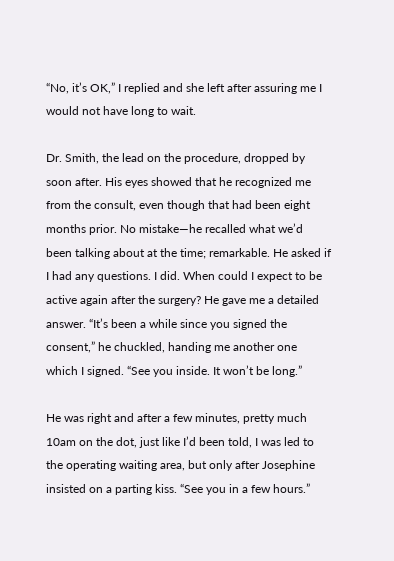“No, it’s OK,” I replied and she left after assuring me I would not have long to wait.

Dr. Smith, the lead on the procedure, dropped by soon after. His eyes showed that he recognized me from the consult, even though that had been eight months prior. No mistake—he recalled what we’d been talking about at the time; remarkable. He asked if I had any questions. I did. When could I expect to be active again after the surgery? He gave me a detailed answer. “It’s been a while since you signed the consent,” he chuckled, handing me another one which I signed. “See you inside. It won’t be long.”

He was right and after a few minutes, pretty much 10am on the dot, just like I’d been told, I was led to the operating waiting area, but only after Josephine insisted on a parting kiss. “See you in a few hours.”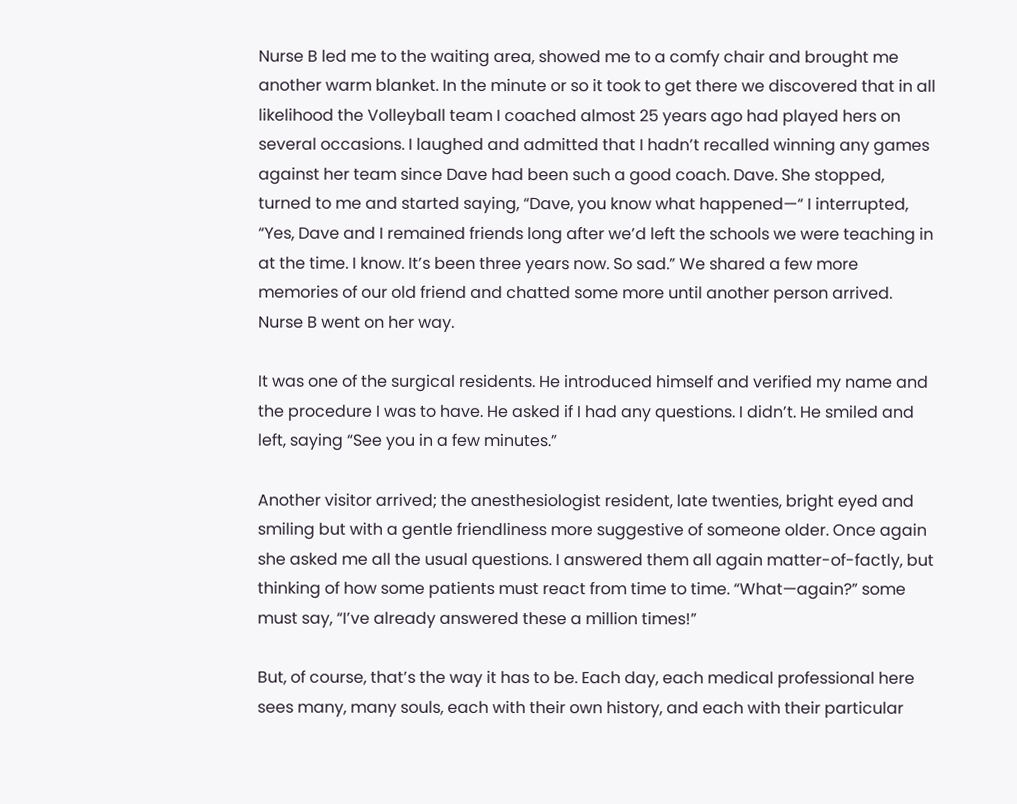Nurse B led me to the waiting area, showed me to a comfy chair and brought me another warm blanket. In the minute or so it took to get there we discovered that in all likelihood the Volleyball team I coached almost 25 years ago had played hers on several occasions. I laughed and admitted that I hadn’t recalled winning any games against her team since Dave had been such a good coach. Dave. She stopped, turned to me and started saying, “Dave, you know what happened—“ I interrupted, “Yes, Dave and I remained friends long after we’d left the schools we were teaching in at the time. I know. It’s been three years now. So sad.” We shared a few more memories of our old friend and chatted some more until another person arrived. Nurse B went on her way.

It was one of the surgical residents. He introduced himself and verified my name and the procedure I was to have. He asked if I had any questions. I didn’t. He smiled and left, saying “See you in a few minutes.”

Another visitor arrived; the anesthesiologist resident, late twenties, bright eyed and smiling but with a gentle friendliness more suggestive of someone older. Once again she asked me all the usual questions. I answered them all again matter-of-factly, but thinking of how some patients must react from time to time. “What—again?” some must say, “I’ve already answered these a million times!”

But, of course, that’s the way it has to be. Each day, each medical professional here sees many, many souls, each with their own history, and each with their particular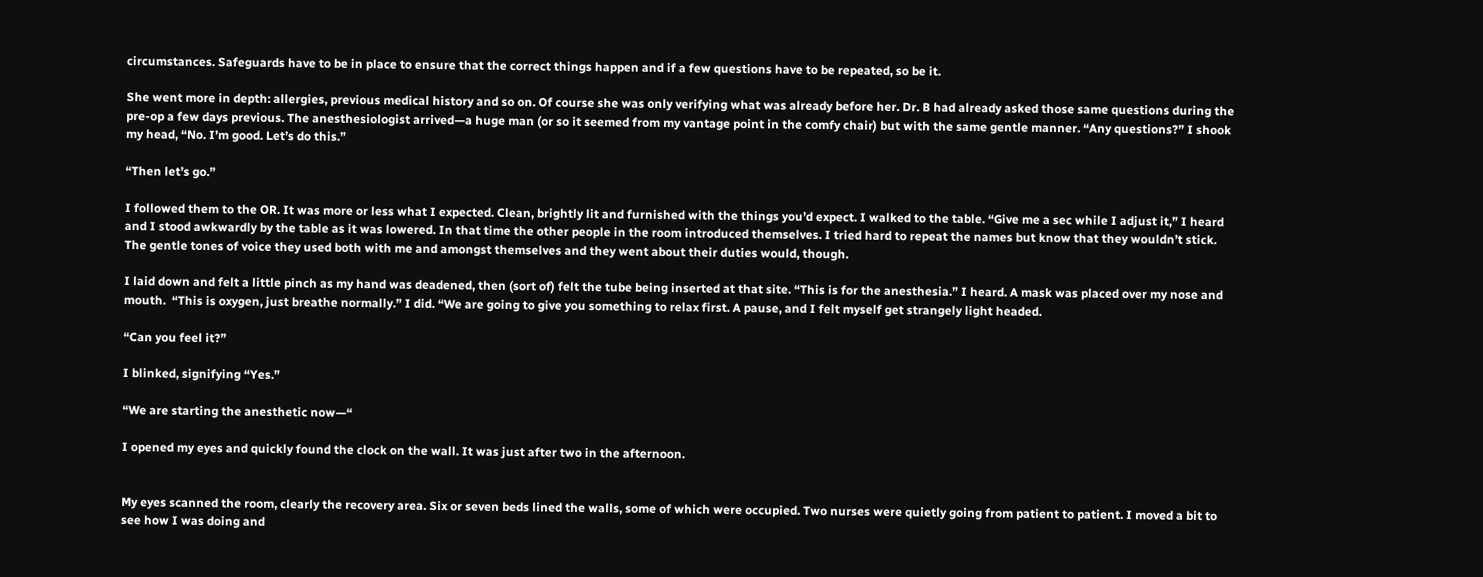circumstances. Safeguards have to be in place to ensure that the correct things happen and if a few questions have to be repeated, so be it.

She went more in depth: allergies, previous medical history and so on. Of course she was only verifying what was already before her. Dr. B had already asked those same questions during the pre-op a few days previous. The anesthesiologist arrived—a huge man (or so it seemed from my vantage point in the comfy chair) but with the same gentle manner. “Any questions?” I shook my head, “No. I’m good. Let’s do this.”

“Then let’s go.”

I followed them to the OR. It was more or less what I expected. Clean, brightly lit and furnished with the things you’d expect. I walked to the table. “Give me a sec while I adjust it,” I heard and I stood awkwardly by the table as it was lowered. In that time the other people in the room introduced themselves. I tried hard to repeat the names but know that they wouldn’t stick. The gentle tones of voice they used both with me and amongst themselves and they went about their duties would, though.

I laid down and felt a little pinch as my hand was deadened, then (sort of) felt the tube being inserted at that site. “This is for the anesthesia.” I heard. A mask was placed over my nose and mouth.  “This is oxygen, just breathe normally.” I did. “We are going to give you something to relax first. A pause, and I felt myself get strangely light headed.

“Can you feel it?”

I blinked, signifying “Yes.”

“We are starting the anesthetic now—“

I opened my eyes and quickly found the clock on the wall. It was just after two in the afternoon.


My eyes scanned the room, clearly the recovery area. Six or seven beds lined the walls, some of which were occupied. Two nurses were quietly going from patient to patient. I moved a bit to see how I was doing and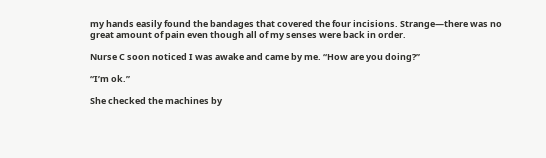my hands easily found the bandages that covered the four incisions. Strange—there was no great amount of pain even though all of my senses were back in order.

Nurse C soon noticed I was awake and came by me. “How are you doing?”

“I’m ok.”

She checked the machines by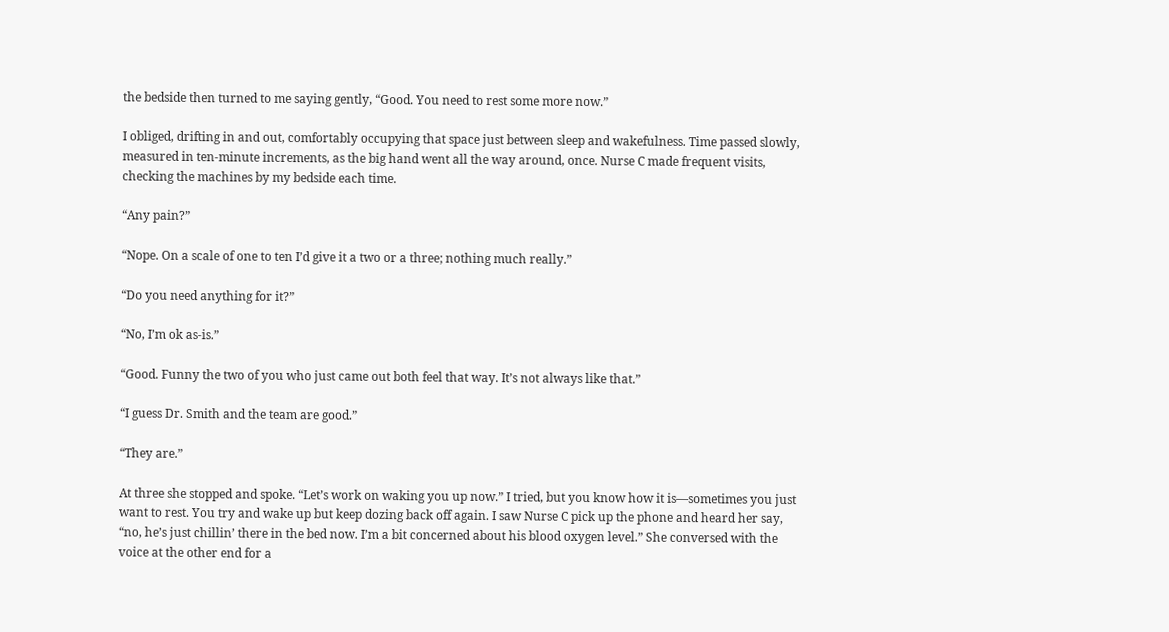the bedside then turned to me saying gently, “Good. You need to rest some more now.”

I obliged, drifting in and out, comfortably occupying that space just between sleep and wakefulness. Time passed slowly, measured in ten-minute increments, as the big hand went all the way around, once. Nurse C made frequent visits, checking the machines by my bedside each time.

“Any pain?”

“Nope. On a scale of one to ten I’d give it a two or a three; nothing much really.”

“Do you need anything for it?”

“No, I’m ok as-is.”

“Good. Funny the two of you who just came out both feel that way. It’s not always like that.”

“I guess Dr. Smith and the team are good.”

“They are.”

At three she stopped and spoke. “Let’s work on waking you up now.” I tried, but you know how it is—sometimes you just want to rest. You try and wake up but keep dozing back off again. I saw Nurse C pick up the phone and heard her say, “no, he’s just chillin’ there in the bed now. I’m a bit concerned about his blood oxygen level.” She conversed with the voice at the other end for a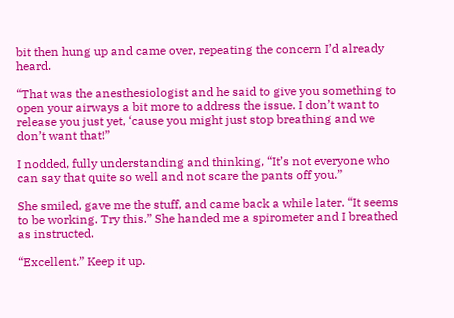bit then hung up and came over, repeating the concern I’d already heard.

“That was the anesthesiologist and he said to give you something to open your airways a bit more to address the issue. I don’t want to release you just yet, ‘cause you might just stop breathing and we don’t want that!”

I nodded, fully understanding and thinking, “It’s not everyone who can say that quite so well and not scare the pants off you.”

She smiled, gave me the stuff, and came back a while later. “It seems to be working. Try this.” She handed me a spirometer and I breathed as instructed.

“Excellent.” Keep it up.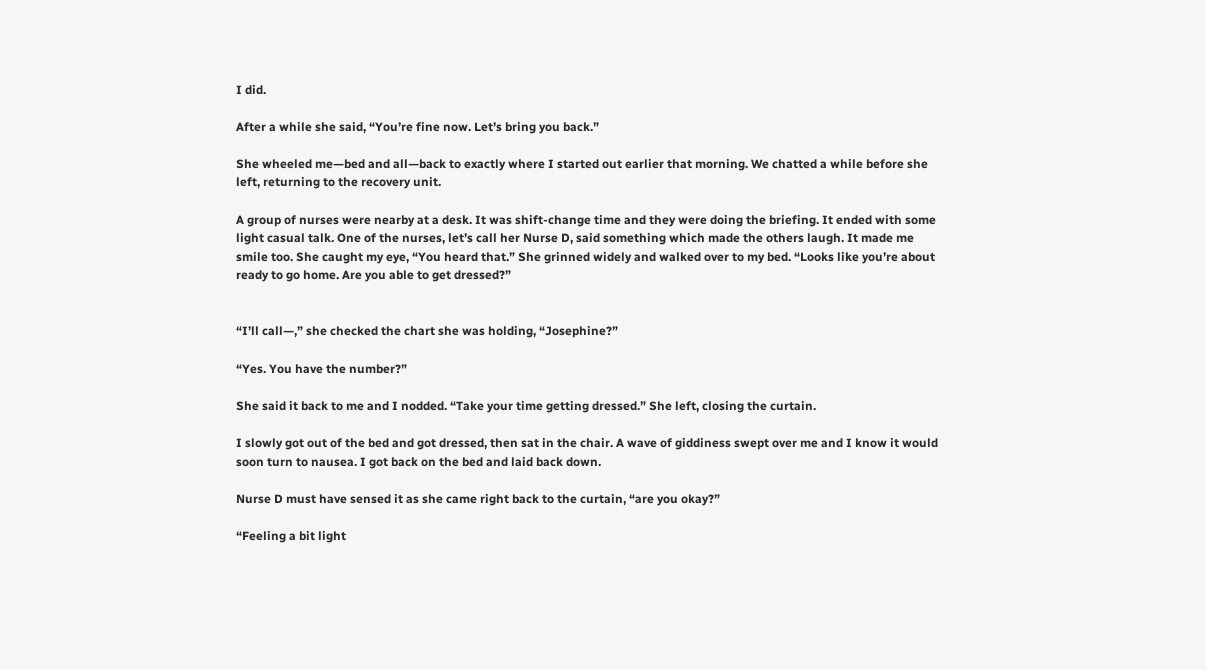I did.

After a while she said, “You’re fine now. Let’s bring you back.”

She wheeled me—bed and all—back to exactly where I started out earlier that morning. We chatted a while before she left, returning to the recovery unit.

A group of nurses were nearby at a desk. It was shift-change time and they were doing the briefing. It ended with some light casual talk. One of the nurses, let’s call her Nurse D, said something which made the others laugh. It made me smile too. She caught my eye, “You heard that.” She grinned widely and walked over to my bed. “Looks like you’re about ready to go home. Are you able to get dressed?”


“I’ll call—,” she checked the chart she was holding, “Josephine?”

“Yes. You have the number?”

She said it back to me and I nodded. “Take your time getting dressed.” She left, closing the curtain.

I slowly got out of the bed and got dressed, then sat in the chair. A wave of giddiness swept over me and I know it would soon turn to nausea. I got back on the bed and laid back down.

Nurse D must have sensed it as she came right back to the curtain, “are you okay?”

“Feeling a bit light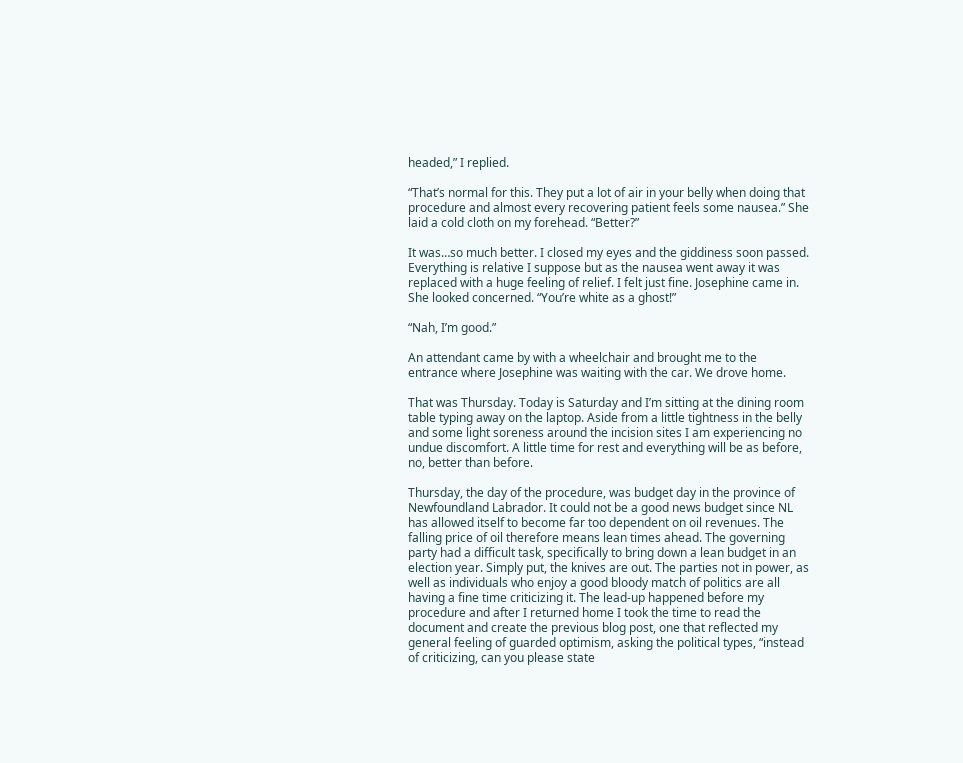headed,” I replied.

“That’s normal for this. They put a lot of air in your belly when doing that procedure and almost every recovering patient feels some nausea.” She laid a cold cloth on my forehead. “Better?”

It was…so much better. I closed my eyes and the giddiness soon passed. Everything is relative I suppose but as the nausea went away it was replaced with a huge feeling of relief. I felt just fine. Josephine came in. She looked concerned. “You’re white as a ghost!”

“Nah, I’m good.”

An attendant came by with a wheelchair and brought me to the entrance where Josephine was waiting with the car. We drove home.

That was Thursday. Today is Saturday and I’m sitting at the dining room table typing away on the laptop. Aside from a little tightness in the belly and some light soreness around the incision sites I am experiencing no undue discomfort. A little time for rest and everything will be as before, no, better than before.

Thursday, the day of the procedure, was budget day in the province of Newfoundland Labrador. It could not be a good news budget since NL has allowed itself to become far too dependent on oil revenues. The falling price of oil therefore means lean times ahead. The governing party had a difficult task, specifically to bring down a lean budget in an election year. Simply put, the knives are out. The parties not in power, as well as individuals who enjoy a good bloody match of politics are all having a fine time criticizing it. The lead-up happened before my procedure and after I returned home I took the time to read the document and create the previous blog post, one that reflected my general feeling of guarded optimism, asking the political types, “instead of criticizing, can you please state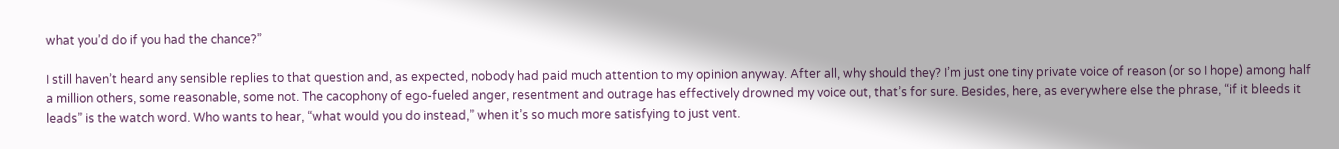what you’d do if you had the chance?”

I still haven’t heard any sensible replies to that question and, as expected, nobody had paid much attention to my opinion anyway. After all, why should they? I’m just one tiny private voice of reason (or so I hope) among half a million others, some reasonable, some not. The cacophony of ego-fueled anger, resentment and outrage has effectively drowned my voice out, that’s for sure. Besides, here, as everywhere else the phrase, “if it bleeds it leads” is the watch word. Who wants to hear, “what would you do instead,” when it’s so much more satisfying to just vent.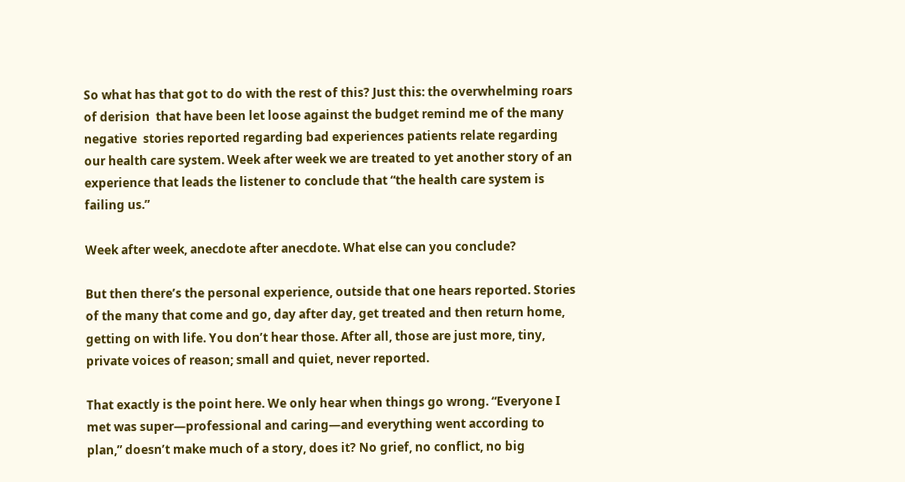So what has that got to do with the rest of this? Just this: the overwhelming roars of derision  that have been let loose against the budget remind me of the many negative  stories reported regarding bad experiences patients relate regarding our health care system. Week after week we are treated to yet another story of an experience that leads the listener to conclude that “the health care system is failing us.”

Week after week, anecdote after anecdote. What else can you conclude?

But then there’s the personal experience, outside that one hears reported. Stories of the many that come and go, day after day, get treated and then return home, getting on with life. You don’t hear those. After all, those are just more, tiny, private voices of reason; small and quiet, never reported.

That exactly is the point here. We only hear when things go wrong. “Everyone I met was super—professional and caring—and everything went according to plan,” doesn’t make much of a story, does it? No grief, no conflict, no big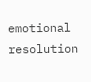emotional resolution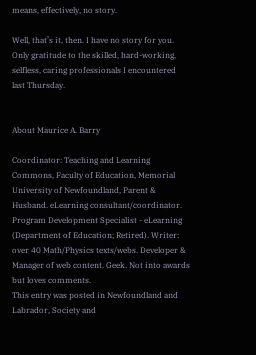means, effectively, no story.

Well, that’s it, then. I have no story for you. Only gratitude to the skilled, hard-working, selfless, caring professionals I encountered last Thursday.


About Maurice A. Barry

Coordinator: Teaching and Learning Commons, Faculty of Education, Memorial University of Newfoundland, Parent & Husband. eLearning consultant/coordinator. Program Development Specialist - eLearning (Department of Education; Retired). Writer: over 40 Math/Physics texts/webs. Developer & Manager of web content. Geek. Not into awards but loves comments.
This entry was posted in Newfoundland and Labrador, Society and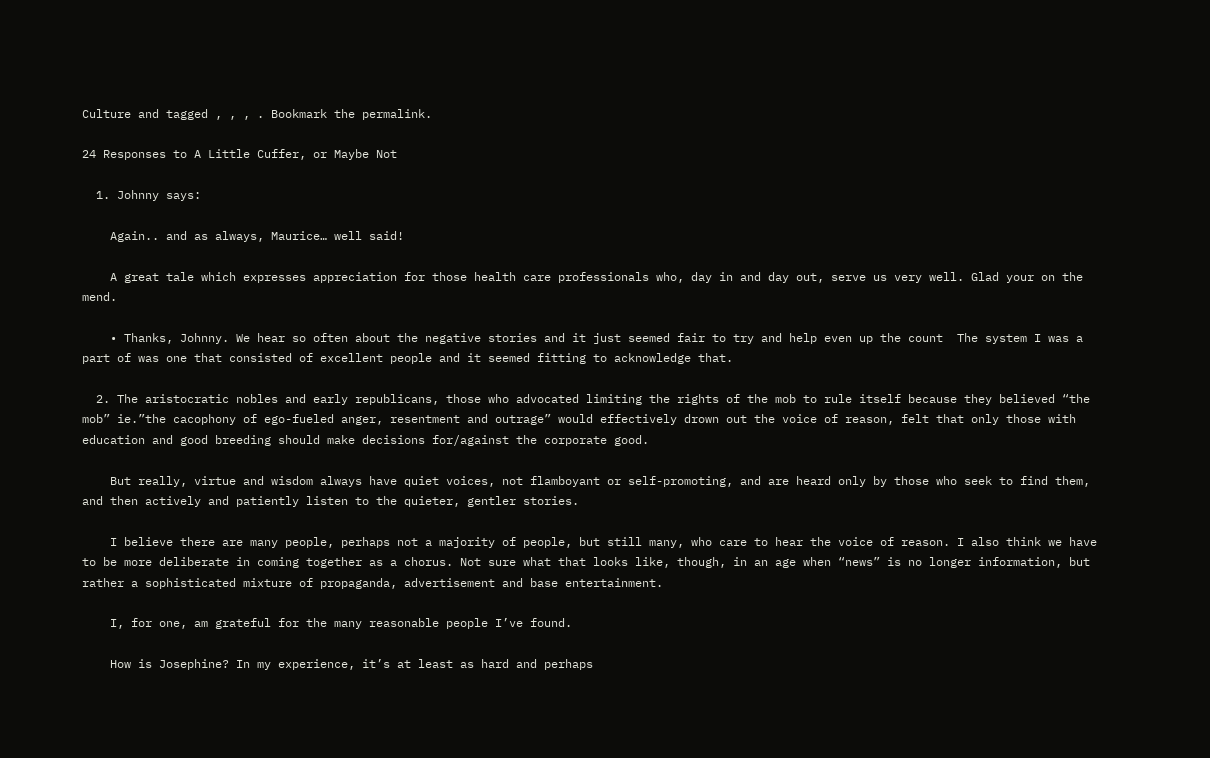Culture and tagged , , , . Bookmark the permalink.

24 Responses to A Little Cuffer, or Maybe Not

  1. Johnny says:

    Again.. and as always, Maurice… well said!

    A great tale which expresses appreciation for those health care professionals who, day in and day out, serve us very well. Glad your on the mend.

    • Thanks, Johnny. We hear so often about the negative stories and it just seemed fair to try and help even up the count  The system I was a part of was one that consisted of excellent people and it seemed fitting to acknowledge that.

  2. The aristocratic nobles and early republicans, those who advocated limiting the rights of the mob to rule itself because they believed “the mob” ie.”the cacophony of ego-fueled anger, resentment and outrage” would effectively drown out the voice of reason, felt that only those with education and good breeding should make decisions for/against the corporate good.

    But really, virtue and wisdom always have quiet voices, not flamboyant or self-promoting, and are heard only by those who seek to find them, and then actively and patiently listen to the quieter, gentler stories.

    I believe there are many people, perhaps not a majority of people, but still many, who care to hear the voice of reason. I also think we have to be more deliberate in coming together as a chorus. Not sure what that looks like, though, in an age when “news” is no longer information, but rather a sophisticated mixture of propaganda, advertisement and base entertainment.

    I, for one, am grateful for the many reasonable people I’ve found.

    How is Josephine? In my experience, it’s at least as hard and perhaps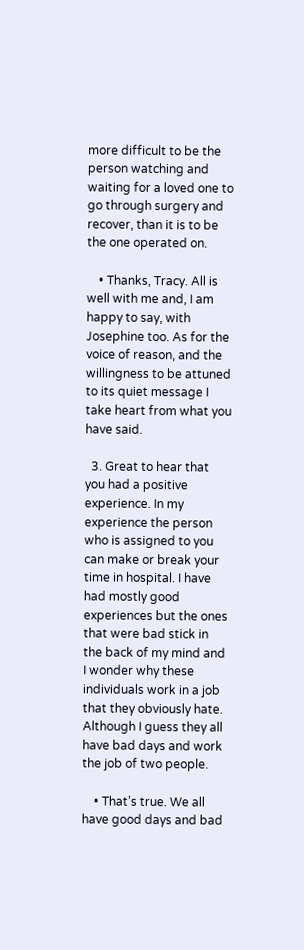more difficult to be the person watching and waiting for a loved one to go through surgery and recover, than it is to be the one operated on.

    • Thanks, Tracy. All is well with me and, I am happy to say, with Josephine too. As for the voice of reason, and the willingness to be attuned to its quiet message I take heart from what you have said.

  3. Great to hear that you had a positive experience. In my experience the person who is assigned to you can make or break your time in hospital. I have had mostly good experiences but the ones that were bad stick in the back of my mind and I wonder why these individuals work in a job that they obviously hate. Although I guess they all have bad days and work the job of two people.

    • That’s true. We all have good days and bad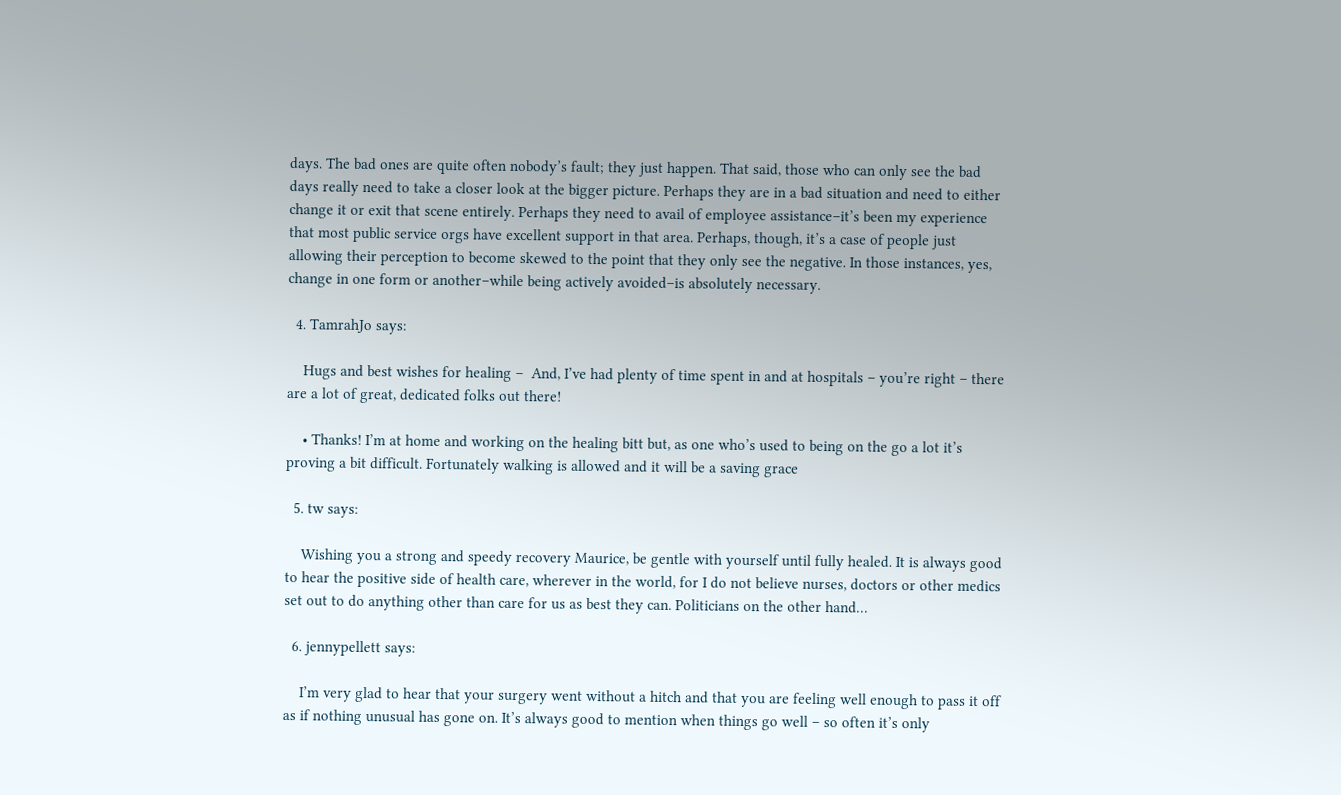days. The bad ones are quite often nobody’s fault; they just happen. That said, those who can only see the bad days really need to take a closer look at the bigger picture. Perhaps they are in a bad situation and need to either change it or exit that scene entirely. Perhaps they need to avail of employee assistance–it’s been my experience that most public service orgs have excellent support in that area. Perhaps, though, it’s a case of people just allowing their perception to become skewed to the point that they only see the negative. In those instances, yes, change in one form or another–while being actively avoided–is absolutely necessary.

  4. TamrahJo says:

    Hugs and best wishes for healing –  And, I’ve had plenty of time spent in and at hospitals – you’re right – there are a lot of great, dedicated folks out there!

    • Thanks! I’m at home and working on the healing bitt but, as one who’s used to being on the go a lot it’s proving a bit difficult. Fortunately walking is allowed and it will be a saving grace

  5. tw says:

    Wishing you a strong and speedy recovery Maurice, be gentle with yourself until fully healed. It is always good to hear the positive side of health care, wherever in the world, for I do not believe nurses, doctors or other medics set out to do anything other than care for us as best they can. Politicians on the other hand…

  6. jennypellett says:

    I’m very glad to hear that your surgery went without a hitch and that you are feeling well enough to pass it off as if nothing unusual has gone on. It’s always good to mention when things go well – so often it’s only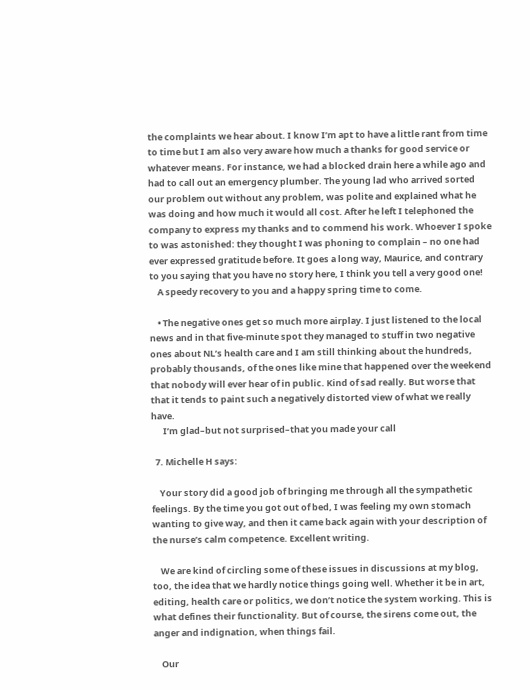the complaints we hear about. I know I’m apt to have a little rant from time to time but I am also very aware how much a thanks for good service or whatever means. For instance, we had a blocked drain here a while ago and had to call out an emergency plumber. The young lad who arrived sorted our problem out without any problem, was polite and explained what he was doing and how much it would all cost. After he left I telephoned the company to express my thanks and to commend his work. Whoever I spoke to was astonished: they thought I was phoning to complain – no one had ever expressed gratitude before. It goes a long way, Maurice, and contrary to you saying that you have no story here, I think you tell a very good one!
    A speedy recovery to you and a happy spring time to come.

    • The negative ones get so much more airplay. I just listened to the local news and in that five-minute spot they managed to stuff in two negative ones about NL’s health care and I am still thinking about the hundreds, probably thousands, of the ones like mine that happened over the weekend that nobody will ever hear of in public. Kind of sad really. But worse that that it tends to paint such a negatively distorted view of what we really have.
      I’m glad–but not surprised–that you made your call

  7. Michelle H says:

    Your story did a good job of bringing me through all the sympathetic feelings. By the time you got out of bed, I was feeling my own stomach wanting to give way, and then it came back again with your description of the nurse’s calm competence. Excellent writing.

    We are kind of circling some of these issues in discussions at my blog, too, the idea that we hardly notice things going well. Whether it be in art, editing, health care or politics, we don’t notice the system working. This is what defines their functionality. But of course, the sirens come out, the anger and indignation, when things fail.

    Our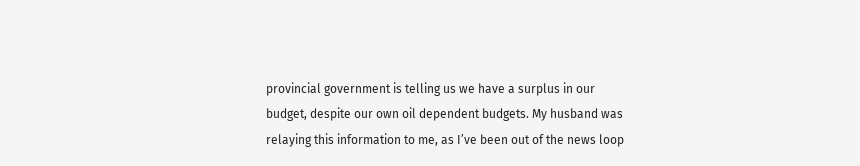provincial government is telling us we have a surplus in our budget, despite our own oil dependent budgets. My husband was relaying this information to me, as I’ve been out of the news loop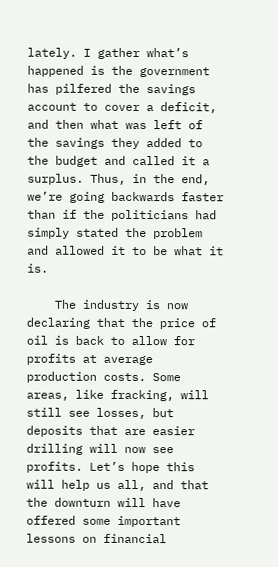lately. I gather what’s happened is the government has pilfered the savings account to cover a deficit, and then what was left of the savings they added to the budget and called it a surplus. Thus, in the end, we’re going backwards faster than if the politicians had simply stated the problem and allowed it to be what it is.

    The industry is now declaring that the price of oil is back to allow for profits at average production costs. Some areas, like fracking, will still see losses, but deposits that are easier drilling will now see profits. Let’s hope this will help us all, and that the downturn will have offered some important lessons on financial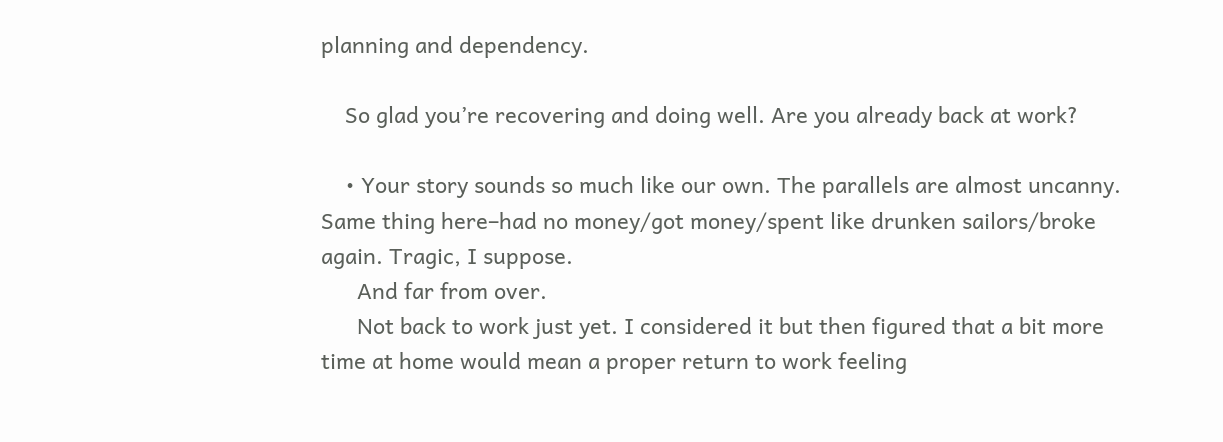planning and dependency.

    So glad you’re recovering and doing well. Are you already back at work?

    • Your story sounds so much like our own. The parallels are almost uncanny. Same thing here–had no money/got money/spent like drunken sailors/broke again. Tragic, I suppose.
      And far from over.
      Not back to work just yet. I considered it but then figured that a bit more time at home would mean a proper return to work feeling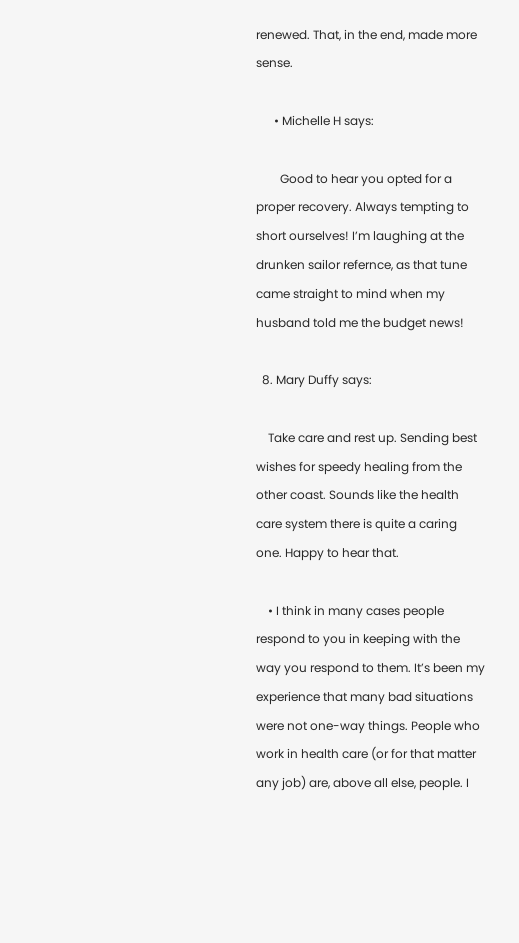renewed. That, in the end, made more sense.

      • Michelle H says:

        Good to hear you opted for a proper recovery. Always tempting to short ourselves! I’m laughing at the drunken sailor refernce, as that tune came straight to mind when my husband told me the budget news!

  8. Mary Duffy says:

    Take care and rest up. Sending best wishes for speedy healing from the other coast. Sounds like the health care system there is quite a caring one. Happy to hear that.

    • I think in many cases people respond to you in keeping with the way you respond to them. It’s been my experience that many bad situations were not one-way things. People who work in health care (or for that matter any job) are, above all else, people. I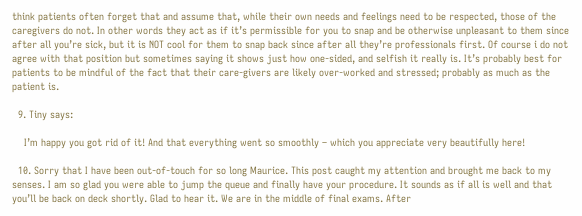think patients often forget that and assume that, while their own needs and feelings need to be respected, those of the caregivers do not. In other words they act as if it’s permissible for you to snap and be otherwise unpleasant to them since after all you’re sick, but it is NOT cool for them to snap back since after all they’re professionals first. Of course i do not agree with that position but sometimes saying it shows just how one-sided, and selfish it really is. It’s probably best for patients to be mindful of the fact that their care-givers are likely over-worked and stressed; probably as much as the patient is.

  9. Tiny says:

    I’m happy you got rid of it! And that everything went so smoothly – which you appreciate very beautifully here!

  10. Sorry that I have been out-of-touch for so long Maurice. This post caught my attention and brought me back to my senses. I am so glad you were able to jump the queue and finally have your procedure. It sounds as if all is well and that you’ll be back on deck shortly. Glad to hear it. We are in the middle of final exams. After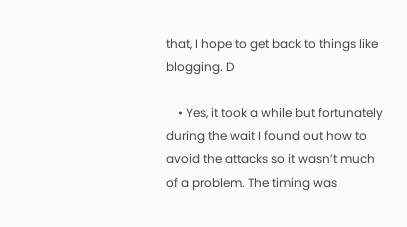that, I hope to get back to things like blogging. D

    • Yes, it took a while but fortunately during the wait I found out how to avoid the attacks so it wasn’t much of a problem. The timing was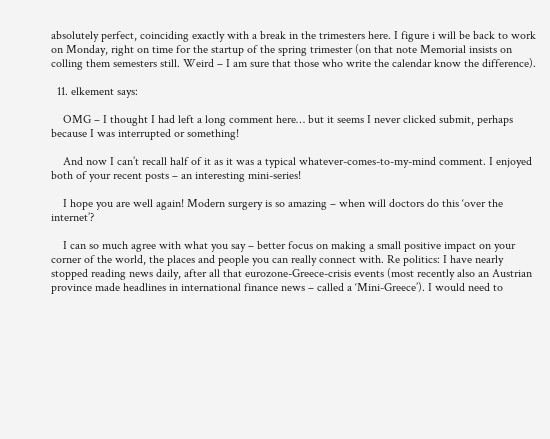absolutely perfect, coinciding exactly with a break in the trimesters here. I figure i will be back to work on Monday, right on time for the startup of the spring trimester (on that note Memorial insists on colling them semesters still. Weird – I am sure that those who write the calendar know the difference).

  11. elkement says:

    OMG – I thought I had left a long comment here… but it seems I never clicked submit, perhaps because I was interrupted or something!

    And now I can’t recall half of it as it was a typical whatever-comes-to-my-mind comment. I enjoyed both of your recent posts – an interesting mini-series!

    I hope you are well again! Modern surgery is so amazing – when will doctors do this ‘over the internet’?

    I can so much agree with what you say – better focus on making a small positive impact on your corner of the world, the places and people you can really connect with. Re politics: I have nearly stopped reading news daily, after all that eurozone-Greece-crisis events (most recently also an Austrian province made headlines in international finance news – called a ‘Mini-Greece’). I would need to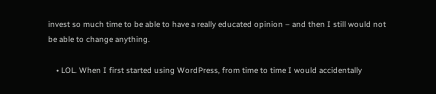invest so much time to be able to have a really educated opinion – and then I still would not be able to change anything.

    • LOL. When I first started using WordPress, from time to time I would accidentally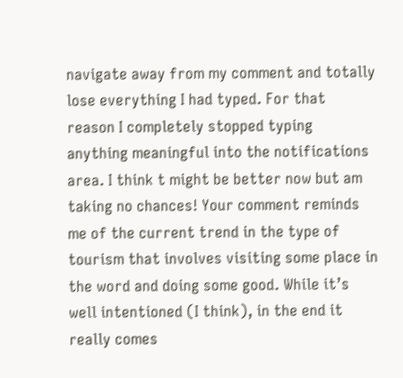navigate away from my comment and totally lose everything I had typed. For that reason I completely stopped typing anything meaningful into the notifications area. I think t might be better now but am taking no chances! Your comment reminds me of the current trend in the type of tourism that involves visiting some place in the word and doing some good. While it’s well intentioned (I think), in the end it really comes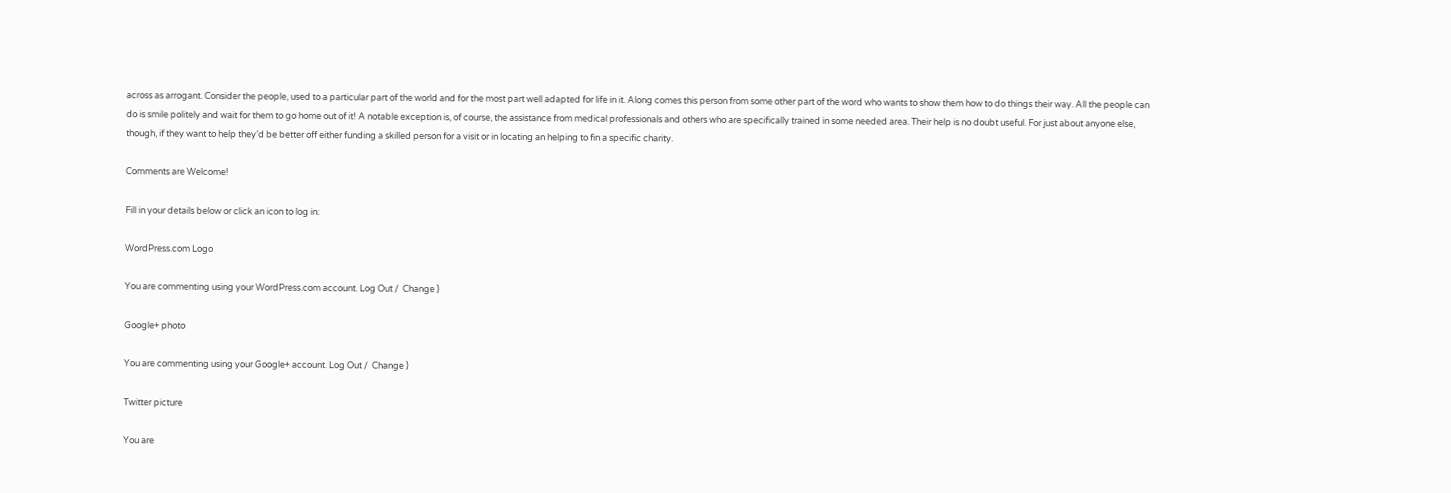across as arrogant. Consider the people, used to a particular part of the world and for the most part well adapted for life in it. Along comes this person from some other part of the word who wants to show them how to do things their way. All the people can do is smile politely and wait for them to go home out of it! A notable exception is, of course, the assistance from medical professionals and others who are specifically trained in some needed area. Their help is no doubt useful. For just about anyone else, though, if they want to help they’d be better off either funding a skilled person for a visit or in locating an helping to fin a specific charity.

Comments are Welcome!

Fill in your details below or click an icon to log in:

WordPress.com Logo

You are commenting using your WordPress.com account. Log Out /  Change )

Google+ photo

You are commenting using your Google+ account. Log Out /  Change )

Twitter picture

You are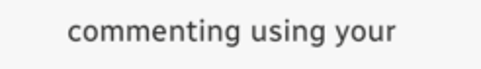commenting using your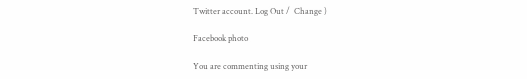Twitter account. Log Out /  Change )

Facebook photo

You are commenting using your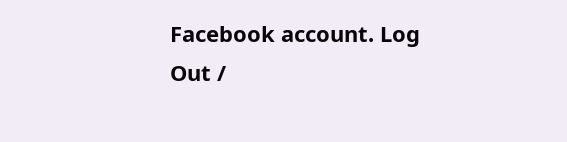Facebook account. Log Out /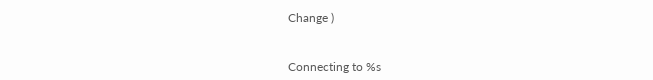Change )


Connecting to %s